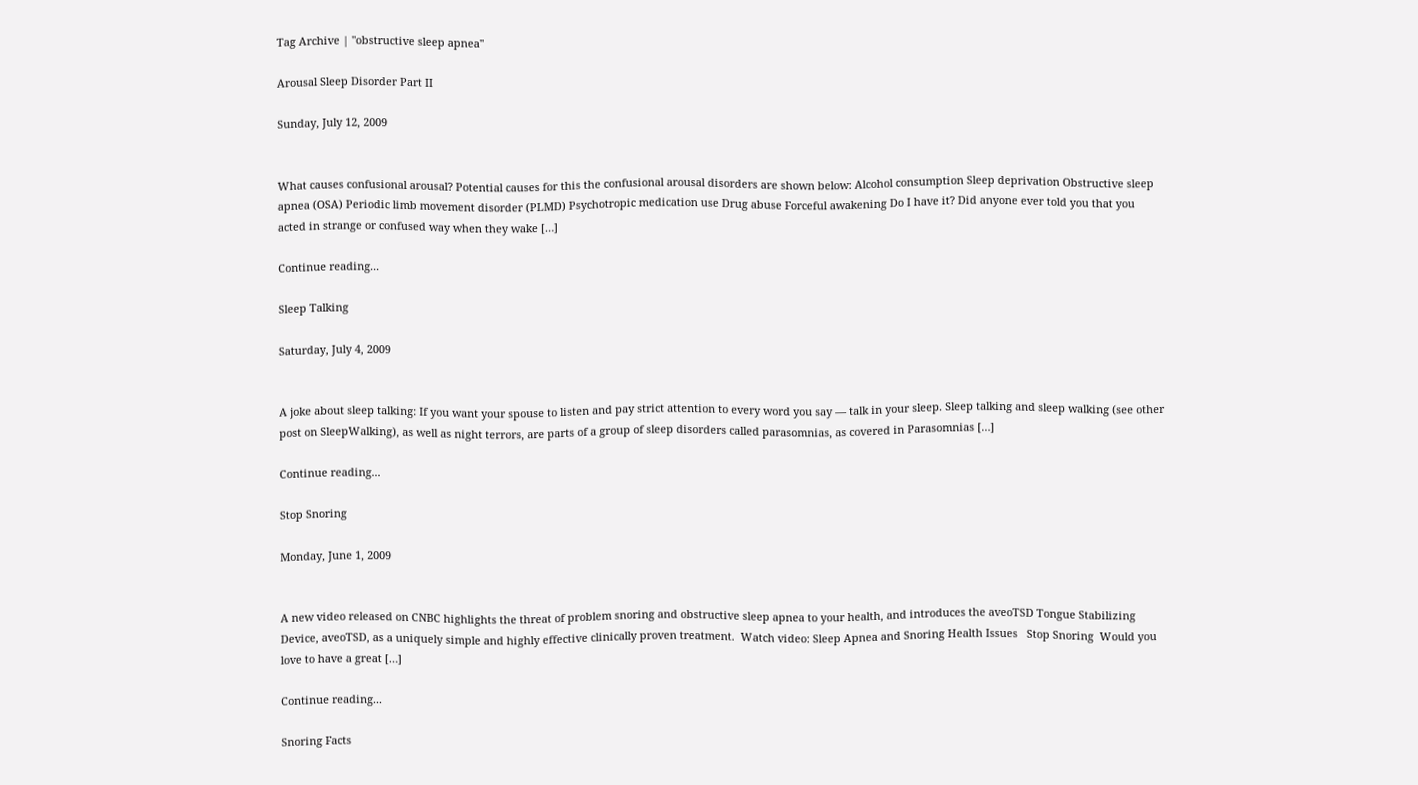Tag Archive | "obstructive sleep apnea"

Arousal Sleep Disorder Part II

Sunday, July 12, 2009


What causes confusional arousal? Potential causes for this the confusional arousal disorders are shown below: Alcohol consumption Sleep deprivation Obstructive sleep apnea (OSA) Periodic limb movement disorder (PLMD) Psychotropic medication use Drug abuse Forceful awakening Do I have it? Did anyone ever told you that you acted in strange or confused way when they wake […]

Continue reading...

Sleep Talking

Saturday, July 4, 2009


A joke about sleep talking: If you want your spouse to listen and pay strict attention to every word you say — talk in your sleep. Sleep talking and sleep walking (see other post on SleepWalking), as well as night terrors, are parts of a group of sleep disorders called parasomnias, as covered in Parasomnias […]

Continue reading...

Stop Snoring

Monday, June 1, 2009


A new video released on CNBC highlights the threat of problem snoring and obstructive sleep apnea to your health, and introduces the aveoTSD Tongue Stabilizing Device, aveoTSD, as a uniquely simple and highly effective clinically proven treatment.  Watch video: Sleep Apnea and Snoring Health Issues   Stop Snoring  Would you love to have a great […]

Continue reading...

Snoring Facts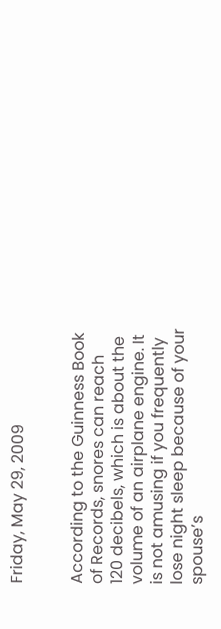Friday, May 29, 2009


According to the Guinness Book of Records, snores can reach 120 decibels, which is about the volume of an airplane engine. It is not amusing if you frequently lose night sleep because of your spouse’s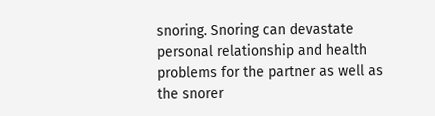snoring. Snoring can devastate personal relationship and health problems for the partner as well as the snorer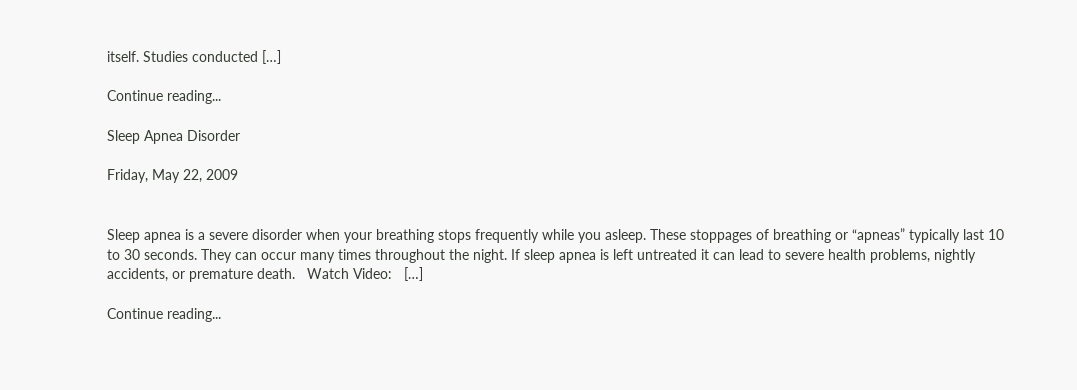itself. Studies conducted […]

Continue reading...

Sleep Apnea Disorder

Friday, May 22, 2009


Sleep apnea is a severe disorder when your breathing stops frequently while you asleep. These stoppages of breathing or “apneas” typically last 10 to 30 seconds. They can occur many times throughout the night. If sleep apnea is left untreated it can lead to severe health problems, nightly accidents, or premature death.   Watch Video:   […]

Continue reading...